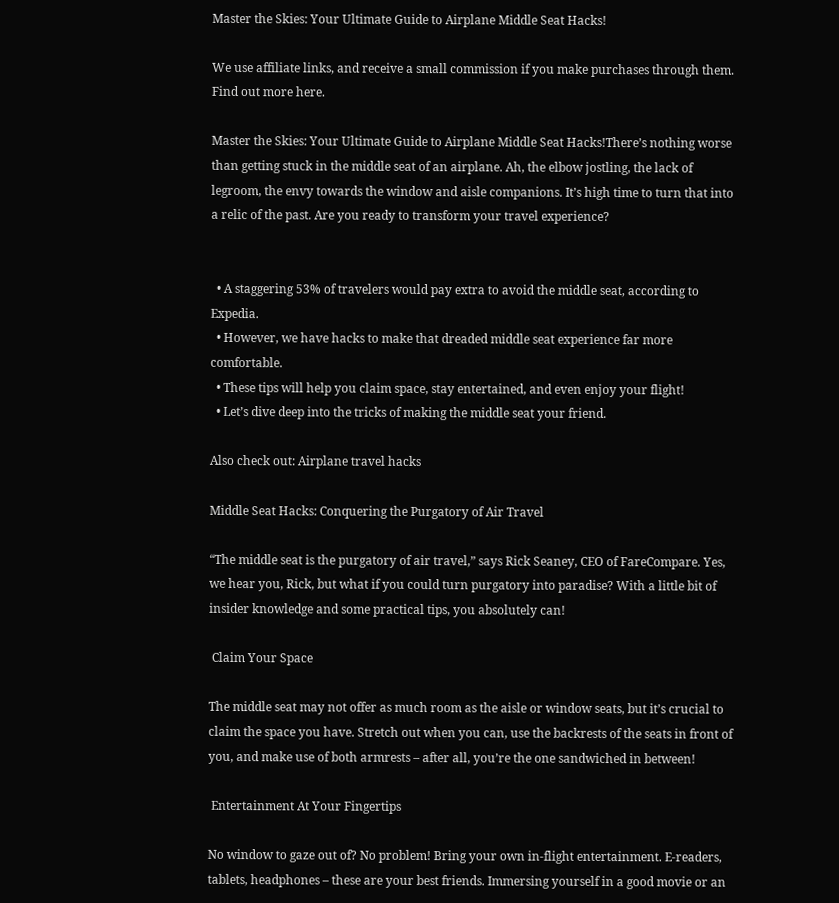Master the Skies: Your Ultimate Guide to Airplane Middle Seat Hacks!

We use affiliate links, and receive a small commission if you make purchases through them. Find out more here.

Master the Skies: Your Ultimate Guide to Airplane Middle Seat Hacks!There’s nothing worse than getting stuck in the middle seat of an airplane. Ah, the elbow jostling, the lack of legroom, the envy towards the window and aisle companions. It’s high time to turn that into a relic of the past. Are you ready to transform your travel experience?


  • A staggering 53% of travelers would pay extra to avoid the middle seat, according to Expedia.
  • However, we have hacks to make that dreaded middle seat experience far more comfortable.
  • These tips will help you claim space, stay entertained, and even enjoy your flight!
  • Let’s dive deep into the tricks of making the middle seat your friend.

Also check out: Airplane travel hacks

Middle Seat Hacks: Conquering the Purgatory of Air Travel

“The middle seat is the purgatory of air travel,” says Rick Seaney, CEO of FareCompare. Yes, we hear you, Rick, but what if you could turn purgatory into paradise? With a little bit of insider knowledge and some practical tips, you absolutely can!

 Claim Your Space

The middle seat may not offer as much room as the aisle or window seats, but it’s crucial to claim the space you have. Stretch out when you can, use the backrests of the seats in front of you, and make use of both armrests – after all, you’re the one sandwiched in between!

 Entertainment At Your Fingertips

No window to gaze out of? No problem! Bring your own in-flight entertainment. E-readers, tablets, headphones – these are your best friends. Immersing yourself in a good movie or an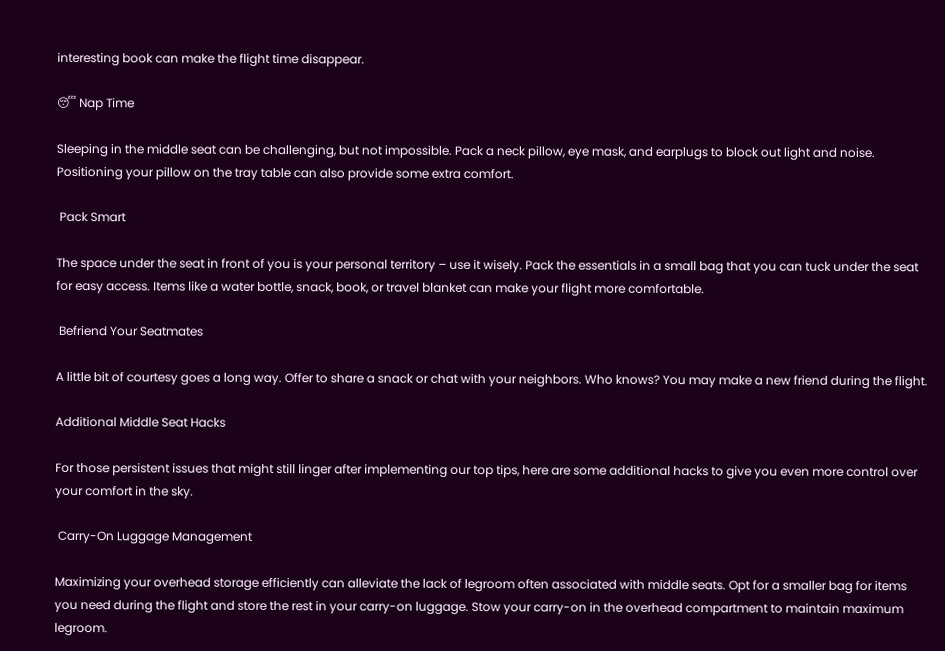interesting book can make the flight time disappear.

😴 Nap Time

Sleeping in the middle seat can be challenging, but not impossible. Pack a neck pillow, eye mask, and earplugs to block out light and noise. Positioning your pillow on the tray table can also provide some extra comfort.

 Pack Smart

The space under the seat in front of you is your personal territory – use it wisely. Pack the essentials in a small bag that you can tuck under the seat for easy access. Items like a water bottle, snack, book, or travel blanket can make your flight more comfortable.

 Befriend Your Seatmates

A little bit of courtesy goes a long way. Offer to share a snack or chat with your neighbors. Who knows? You may make a new friend during the flight.

Additional Middle Seat Hacks

For those persistent issues that might still linger after implementing our top tips, here are some additional hacks to give you even more control over your comfort in the sky.

 Carry-On Luggage Management

Maximizing your overhead storage efficiently can alleviate the lack of legroom often associated with middle seats. Opt for a smaller bag for items you need during the flight and store the rest in your carry-on luggage. Stow your carry-on in the overhead compartment to maintain maximum legroom.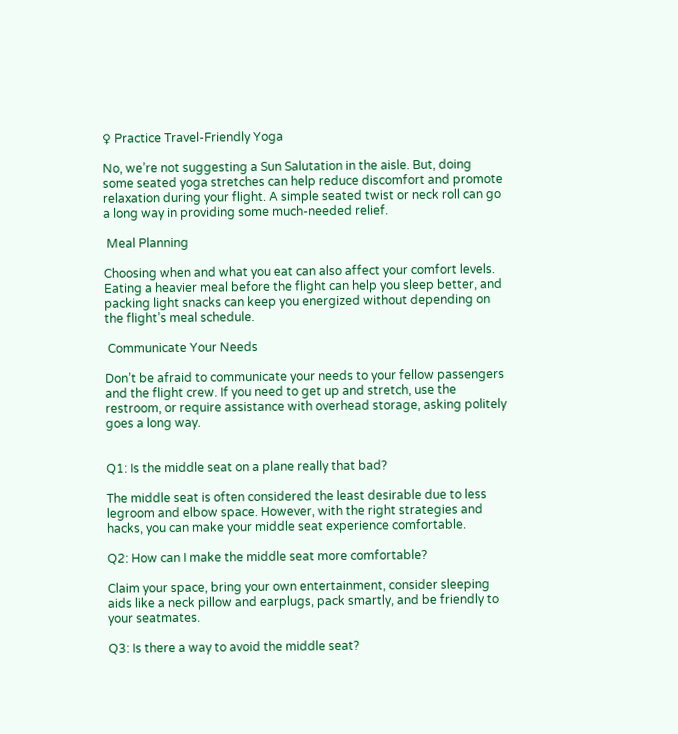♀ Practice Travel-Friendly Yoga

No, we’re not suggesting a Sun Salutation in the aisle. But, doing some seated yoga stretches can help reduce discomfort and promote relaxation during your flight. A simple seated twist or neck roll can go a long way in providing some much-needed relief.

 Meal Planning

Choosing when and what you eat can also affect your comfort levels. Eating a heavier meal before the flight can help you sleep better, and packing light snacks can keep you energized without depending on the flight’s meal schedule.

 Communicate Your Needs

Don’t be afraid to communicate your needs to your fellow passengers and the flight crew. If you need to get up and stretch, use the restroom, or require assistance with overhead storage, asking politely goes a long way.


Q1: Is the middle seat on a plane really that bad?

The middle seat is often considered the least desirable due to less legroom and elbow space. However, with the right strategies and hacks, you can make your middle seat experience comfortable.

Q2: How can I make the middle seat more comfortable?

Claim your space, bring your own entertainment, consider sleeping aids like a neck pillow and earplugs, pack smartly, and be friendly to your seatmates.

Q3: Is there a way to avoid the middle seat?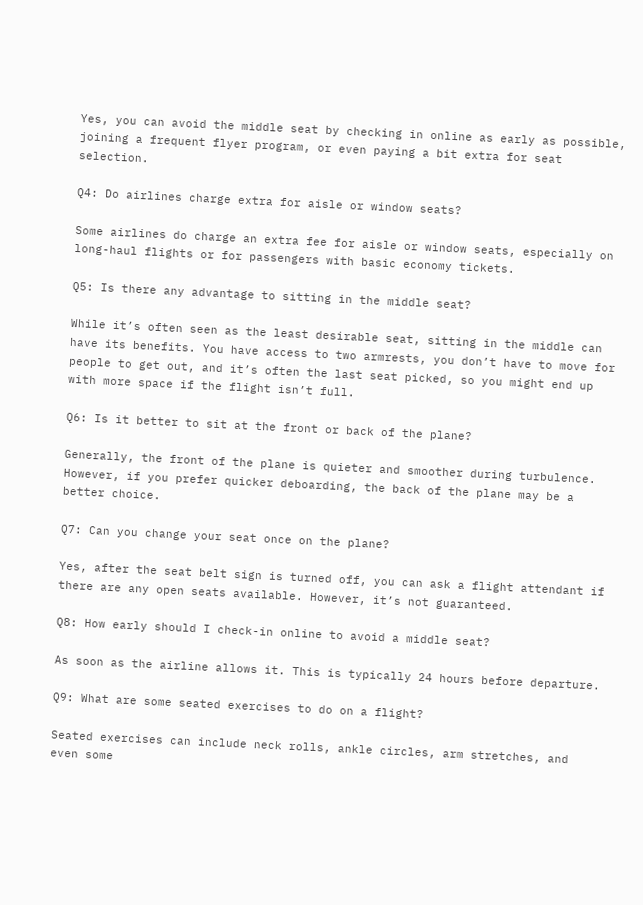Yes, you can avoid the middle seat by checking in online as early as possible, joining a frequent flyer program, or even paying a bit extra for seat selection.

Q4: Do airlines charge extra for aisle or window seats?

Some airlines do charge an extra fee for aisle or window seats, especially on long-haul flights or for passengers with basic economy tickets.

Q5: Is there any advantage to sitting in the middle seat?

While it’s often seen as the least desirable seat, sitting in the middle can have its benefits. You have access to two armrests, you don’t have to move for people to get out, and it’s often the last seat picked, so you might end up with more space if the flight isn’t full.

Q6: Is it better to sit at the front or back of the plane?

Generally, the front of the plane is quieter and smoother during turbulence. However, if you prefer quicker deboarding, the back of the plane may be a better choice.

Q7: Can you change your seat once on the plane?

Yes, after the seat belt sign is turned off, you can ask a flight attendant if there are any open seats available. However, it’s not guaranteed.

Q8: How early should I check-in online to avoid a middle seat?

As soon as the airline allows it. This is typically 24 hours before departure.

Q9: What are some seated exercises to do on a flight?

Seated exercises can include neck rolls, ankle circles, arm stretches, and even some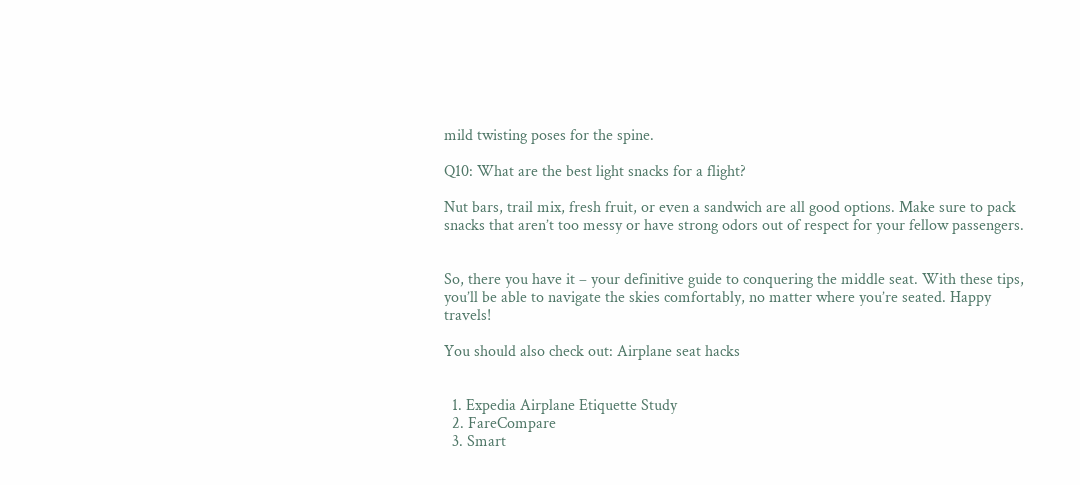mild twisting poses for the spine.

Q10: What are the best light snacks for a flight?

Nut bars, trail mix, fresh fruit, or even a sandwich are all good options. Make sure to pack snacks that aren’t too messy or have strong odors out of respect for your fellow passengers.


So, there you have it – your definitive guide to conquering the middle seat. With these tips, you’ll be able to navigate the skies comfortably, no matter where you’re seated. Happy travels!

You should also check out: Airplane seat hacks


  1. Expedia Airplane Etiquette Study
  2. FareCompare
  3. Smart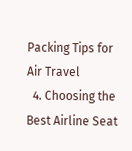Packing Tips for Air Travel
  4. Choosing the Best Airline Seat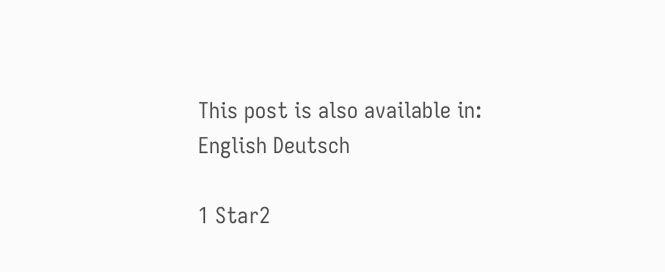This post is also available in:
English Deutsch

1 Star2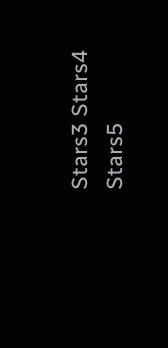Stars3 Stars4 Stars5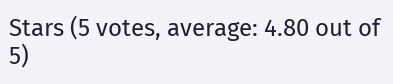Stars (5 votes, average: 4.80 out of 5)